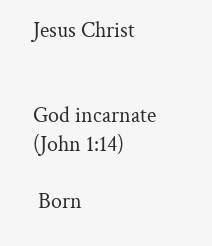Jesus Christ


God incarnate (John 1:14)

 Born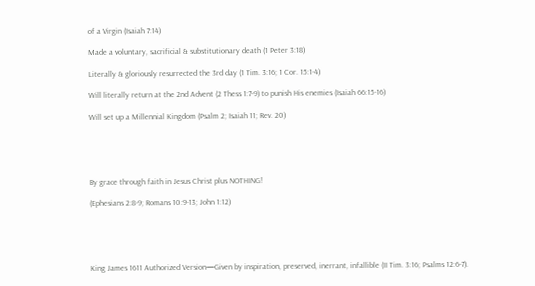of a Virgin (Isaiah 7:14)

Made a voluntary, sacrificial & substitutionary death (1 Peter 3:18)

Literally & gloriously resurrected the 3rd day (1 Tim. 3:16; 1 Cor. 15:1-4)

Will literally return at the 2nd Advent (2 Thess 1:7-9) to punish His enemies (Isaiah 66:15-16)

Will set up a Millennial Kingdom (Psalm 2; Isaiah 11; Rev. 20)





By grace through faith in Jesus Christ plus NOTHING!

(Ephesians 2:8-9; Romans 10:9-13; John 1:12)





King James 1611 Authorized Version—Given by inspiration, preserved, inerrant, infallible (II Tim. 3:16; Psalms 12:6-7).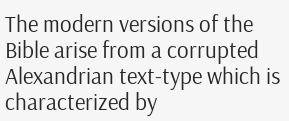The modern versions of the Bible arise from a corrupted Alexandrian text-type which is characterized by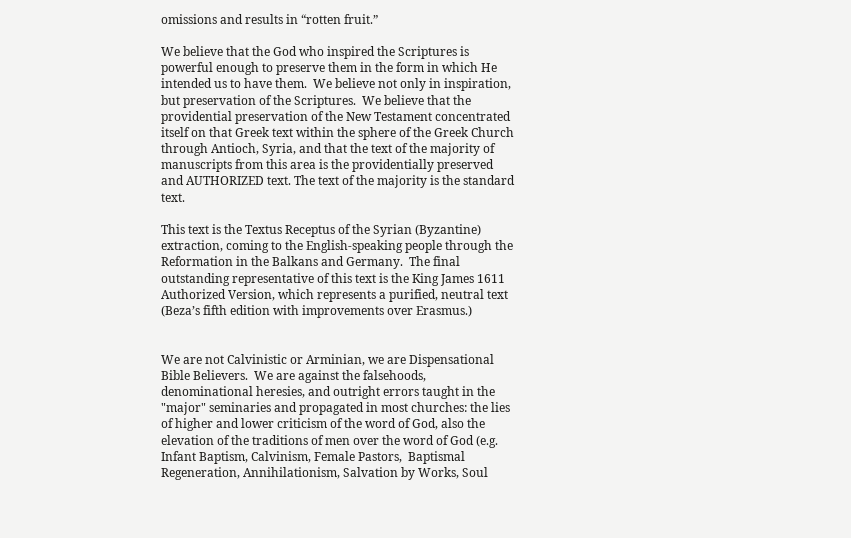omissions and results in “rotten fruit.”

We believe that the God who inspired the Scriptures is powerful enough to preserve them in the form in which He intended us to have them.  We believe not only in inspiration, but preservation of the Scriptures.  We believe that the providential preservation of the New Testament concentrated itself on that Greek text within the sphere of the Greek Church through Antioch, Syria, and that the text of the majority of manuscripts from this area is the providentially preserved and AUTHORIZED text. The text of the majority is the standard text.

This text is the Textus Receptus of the Syrian (Byzantine) extraction, coming to the English-speaking people through the Reformation in the Balkans and Germany.  The final outstanding representative of this text is the King James 1611 Authorized Version, which represents a purified, neutral text (Beza’s fifth edition with improvements over Erasmus.)


We are not Calvinistic or Arminian, we are Dispensational Bible Believers.  We are against the falsehoods, denominational heresies, and outright errors taught in the "major" seminaries and propagated in most churches: the lies of higher and lower criticism of the word of God, also the elevation of the traditions of men over the word of God (e.g. Infant Baptism, Calvinism, Female Pastors,  Baptismal Regeneration, Annihilationism, Salvation by Works, Soul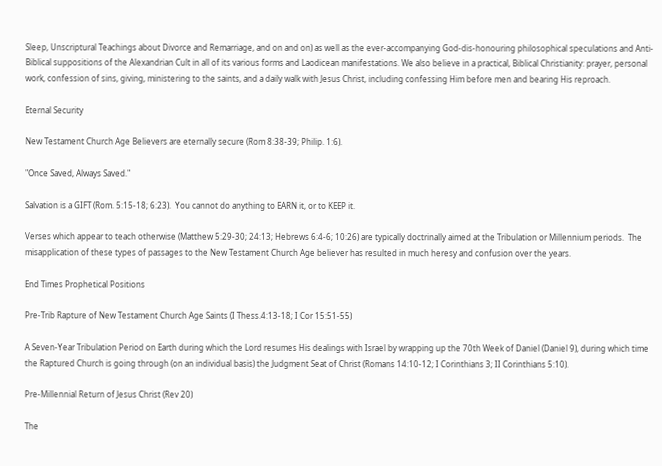Sleep, Unscriptural Teachings about Divorce and Remarriage, and on and on) as well as the ever-accompanying God-dis-honouring philosophical speculations and Anti-Biblical suppositions of the Alexandrian Cult in all of its various forms and Laodicean manifestations. We also believe in a practical, Biblical Christianity: prayer, personal work, confession of sins, giving, ministering to the saints, and a daily walk with Jesus Christ, including confessing Him before men and bearing His reproach.

Eternal Security

New Testament Church Age Believers are eternally secure (Rom 8:38-39; Philip. 1:6).

"Once Saved, Always Saved."

Salvation is a GIFT (Rom. 5:15-18; 6:23).  You cannot do anything to EARN it, or to KEEP it.

Verses which appear to teach otherwise (Matthew 5:29-30; 24:13; Hebrews 6:4-6; 10:26) are typically doctrinally aimed at the Tribulation or Millennium periods.  The misapplication of these types of passages to the New Testament Church Age believer has resulted in much heresy and confusion over the years.

End Times Prophetical Positions

Pre-Trib Rapture of New Testament Church Age Saints (I Thess.4:13-18; I Cor 15:51-55)

A Seven-Year Tribulation Period on Earth during which the Lord resumes His dealings with Israel by wrapping up the 70th Week of Daniel (Daniel 9), during which time the Raptured Church is going through (on an individual basis) the Judgment Seat of Christ (Romans 14:10-12; I Corinthians 3; II Corinthians 5:10).

Pre-Millennial Return of Jesus Christ (Rev 20)

The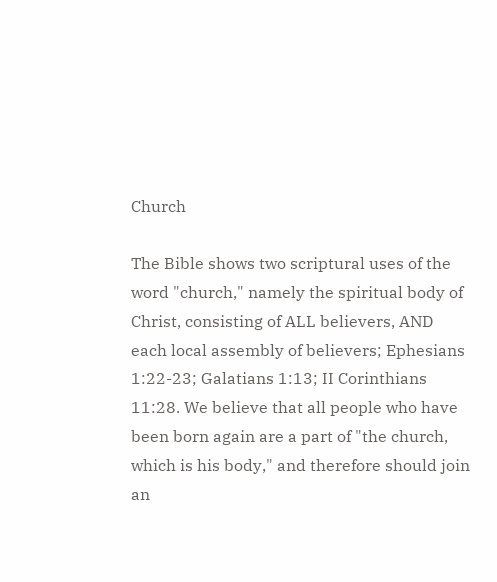Church

The Bible shows two scriptural uses of the word "church," namely the spiritual body of Christ, consisting of ALL believers, AND each local assembly of believers; Ephesians 1:22-23; Galatians 1:13; II Corinthians 11:28. We believe that all people who have been born again are a part of "the church, which is his body," and therefore should join an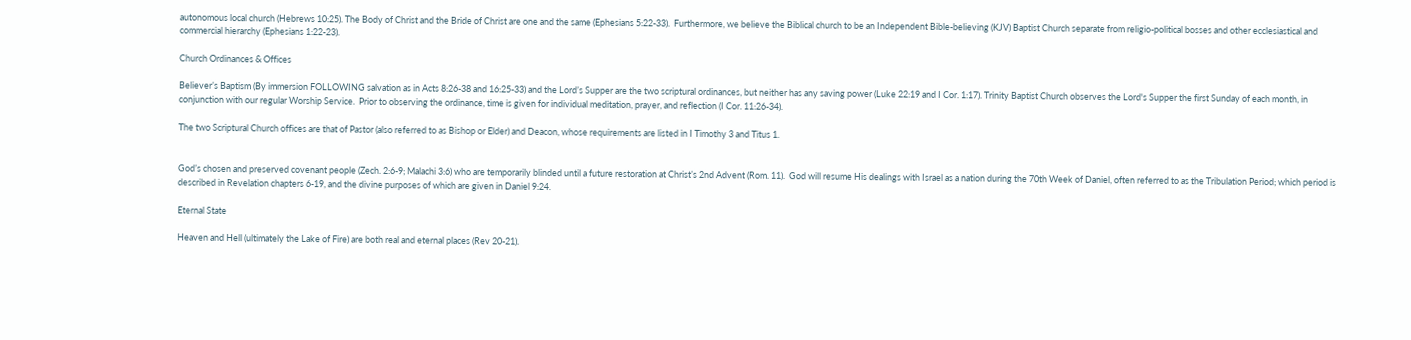autonomous local church (Hebrews 10:25). The Body of Christ and the Bride of Christ are one and the same (Ephesians 5:22-33).  Furthermore, we believe the Biblical church to be an Independent Bible-believing (KJV) Baptist Church separate from religio-political bosses and other ecclesiastical and commercial hierarchy (Ephesians 1:22-23).

Church Ordinances & Offices

Believer’s Baptism (By immersion FOLLOWING salvation as in Acts 8:26-38 and 16:25-33) and the Lord’s Supper are the two scriptural ordinances, but neither has any saving power (Luke 22:19 and I Cor. 1:17). Trinity Baptist Church observes the Lord's Supper the first Sunday of each month, in conjunction with our regular Worship Service.  Prior to observing the ordinance, time is given for individual meditation, prayer, and reflection (I Cor. 11:26-34).

The two Scriptural Church offices are that of Pastor (also referred to as Bishop or Elder) and Deacon, whose requirements are listed in I Timothy 3 and Titus 1.


God’s chosen and preserved covenant people (Zech. 2:6-9; Malachi 3:6) who are temporarily blinded until a future restoration at Christ’s 2nd Advent (Rom. 11).  God will resume His dealings with Israel as a nation during the 70th Week of Daniel, often referred to as the Tribulation Period; which period is described in Revelation chapters 6-19, and the divine purposes of which are given in Daniel 9:24.

Eternal State

Heaven and Hell (ultimately the Lake of Fire) are both real and eternal places (Rev 20-21).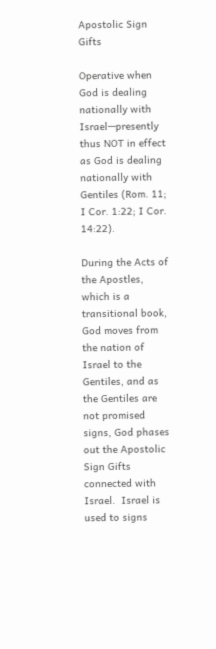Apostolic Sign Gifts

Operative when God is dealing nationally with Israel—presently thus NOT in effect as God is dealing nationally with Gentiles (Rom. 11; I Cor. 1:22; I Cor. 14:22).

During the Acts of the Apostles, which is a transitional book, God moves from the nation of Israel to the Gentiles, and as the Gentiles are not promised signs, God phases out the Apostolic Sign Gifts connected with Israel.  Israel is used to signs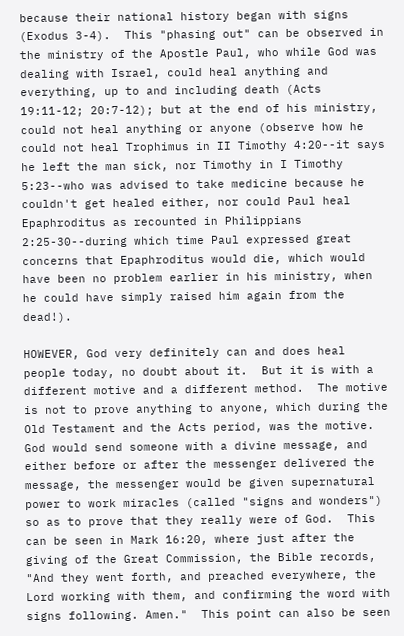because their national history began with signs (Exodus 3-4).  This "phasing out" can be observed in the ministry of the Apostle Paul, who while God was dealing with Israel, could heal anything and everything, up to and including death (Acts 19:11-12; 20:7-12); but at the end of his ministry, could not heal anything or anyone (observe how he could not heal Trophimus in II Timothy 4:20--it says he left the man sick, nor Timothy in I Timothy 5:23--who was advised to take medicine because he couldn't get healed either, nor could Paul heal Epaphroditus as recounted in Philippians 2:25-30--during which time Paul expressed great concerns that Epaphroditus would die, which would have been no problem earlier in his ministry, when he could have simply raised him again from the dead!).

HOWEVER, God very definitely can and does heal people today, no doubt about it.  But it is with a different motive and a different method.  The motive is not to prove anything to anyone, which during the Old Testament and the Acts period, was the motive.  God would send someone with a divine message, and either before or after the messenger delivered the message, the messenger would be given supernatural power to work miracles (called "signs and wonders") so as to prove that they really were of God.  This can be seen in Mark 16:20, where just after the giving of the Great Commission, the Bible records, "And they went forth, and preached everywhere, the Lord working with them, and confirming the word with signs following. Amen."  This point can also be seen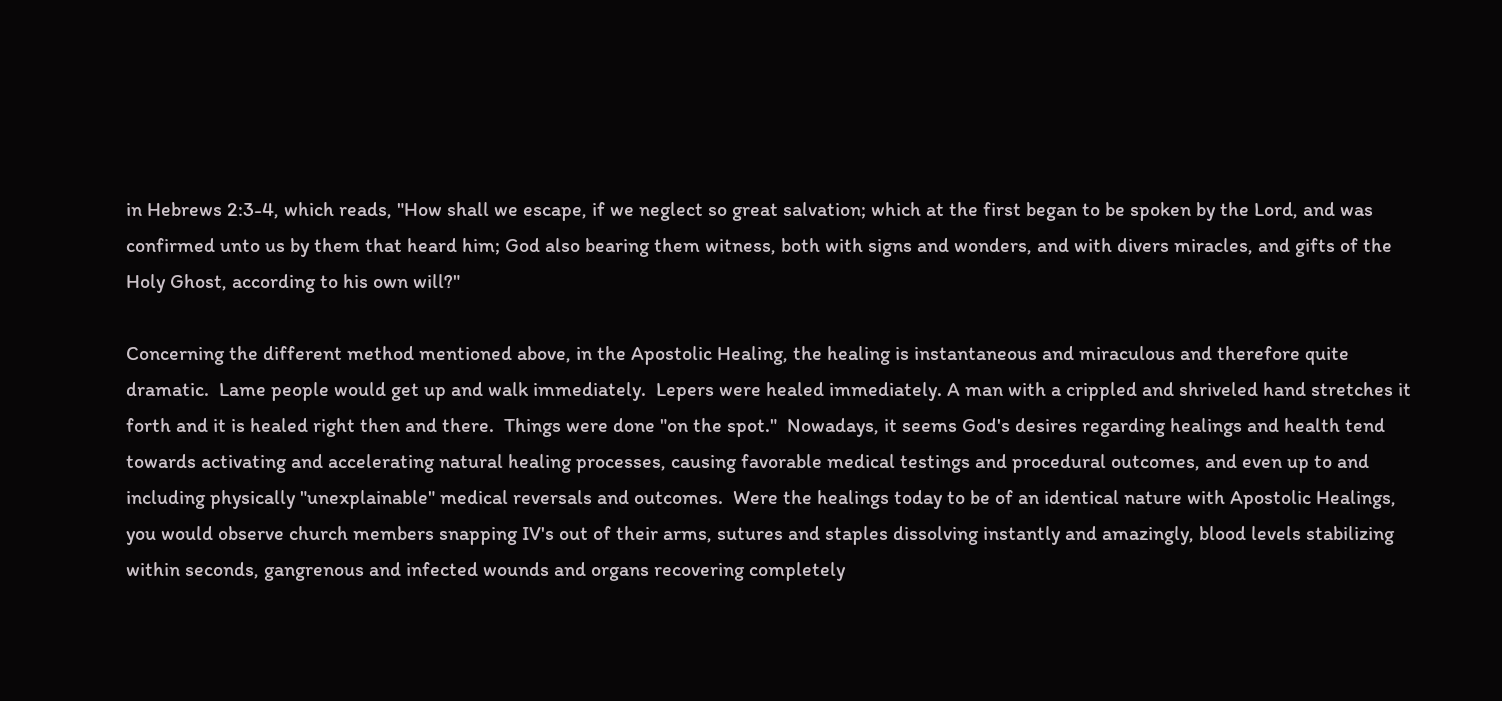in Hebrews 2:3-4, which reads, "How shall we escape, if we neglect so great salvation; which at the first began to be spoken by the Lord, and was confirmed unto us by them that heard him; God also bearing them witness, both with signs and wonders, and with divers miracles, and gifts of the Holy Ghost, according to his own will?"

Concerning the different method mentioned above, in the Apostolic Healing, the healing is instantaneous and miraculous and therefore quite dramatic.  Lame people would get up and walk immediately.  Lepers were healed immediately. A man with a crippled and shriveled hand stretches it forth and it is healed right then and there.  Things were done "on the spot."  Nowadays, it seems God's desires regarding healings and health tend towards activating and accelerating natural healing processes, causing favorable medical testings and procedural outcomes, and even up to and including physically "unexplainable" medical reversals and outcomes.  Were the healings today to be of an identical nature with Apostolic Healings, you would observe church members snapping IV's out of their arms, sutures and staples dissolving instantly and amazingly, blood levels stabilizing within seconds, gangrenous and infected wounds and organs recovering completely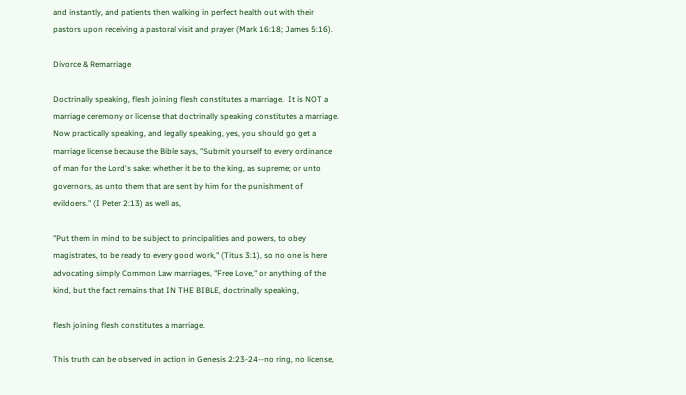and instantly, and patients then walking in perfect health out with their pastors upon receiving a pastoral visit and prayer (Mark 16:18; James 5:16).

Divorce & Remarriage

Doctrinally speaking, flesh joining flesh constitutes a marriage.  It is NOT a marriage ceremony or license that doctrinally speaking constitutes a marriage.  Now practically speaking, and legally speaking, yes, you should go get a marriage license because the Bible says, "Submit yourself to every ordinance of man for the Lord's sake: whether it be to the king, as supreme; or unto governors, as unto them that are sent by him for the punishment of evildoers." (I Peter 2:13) as well as,

"Put them in mind to be subject to principalities and powers, to obey magistrates, to be ready to every good work," (Titus 3:1), so no one is here advocating simply Common Law marriages, "Free Love," or anything of the kind, but the fact remains that IN THE BIBLE, doctrinally speaking,

flesh joining flesh constitutes a marriage.

This truth can be observed in action in Genesis 2:23-24--no ring, no license,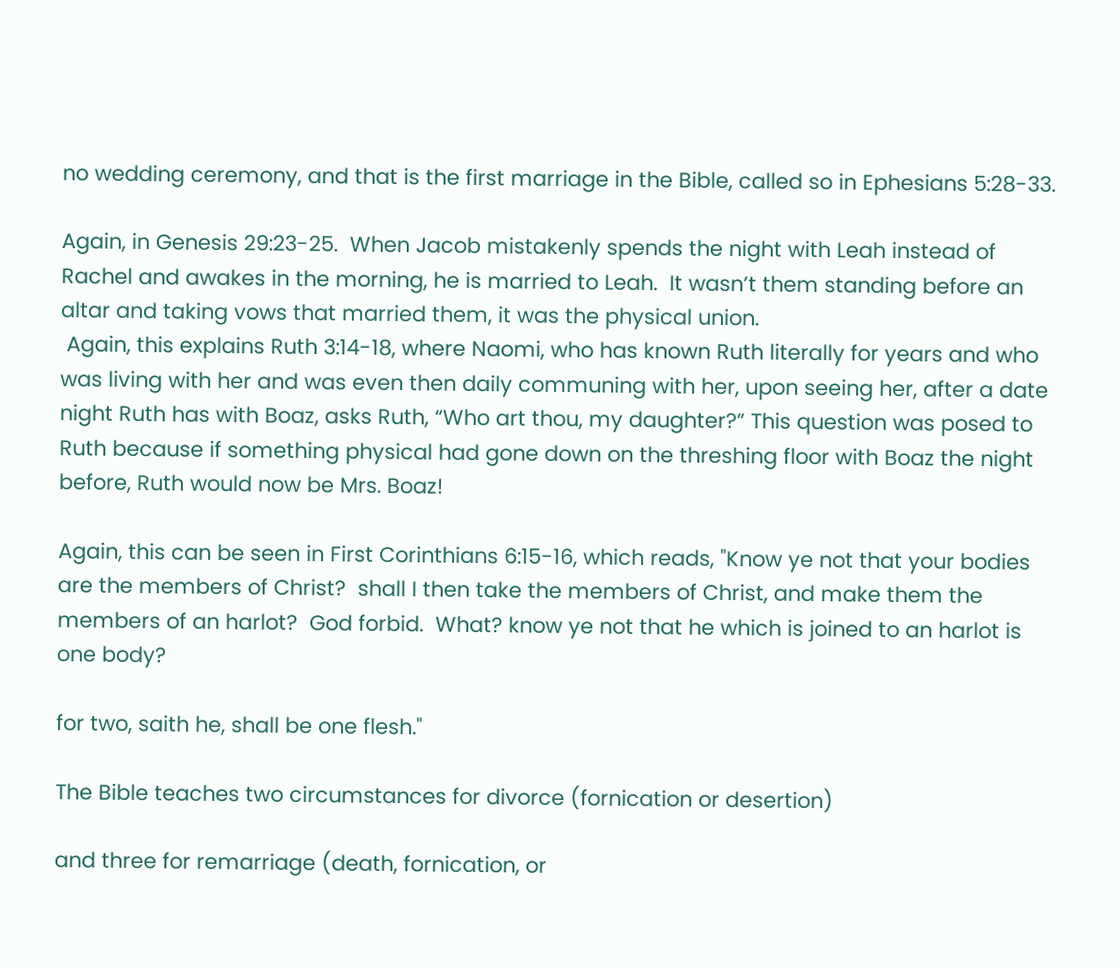no wedding ceremony, and that is the first marriage in the Bible, called so in Ephesians 5:28-33.

Again, in Genesis 29:23-25.  When Jacob mistakenly spends the night with Leah instead of Rachel and awakes in the morning, he is married to Leah.  It wasn’t them standing before an altar and taking vows that married them, it was the physical union.
 Again, this explains Ruth 3:14-18, where Naomi, who has known Ruth literally for years and who was living with her and was even then daily communing with her, upon seeing her, after a date night Ruth has with Boaz, asks Ruth, “Who art thou, my daughter?” This question was posed to Ruth because if something physical had gone down on the threshing floor with Boaz the night before, Ruth would now be Mrs. Boaz!

Again, this can be seen in First Corinthians 6:15-16, which reads, "Know ye not that your bodies are the members of Christ?  shall I then take the members of Christ, and make them the members of an harlot?  God forbid.  What? know ye not that he which is joined to an harlot is one body?

for two, saith he, shall be one flesh."

The Bible teaches two circumstances for divorce (fornication or desertion)

and three for remarriage (death, fornication, or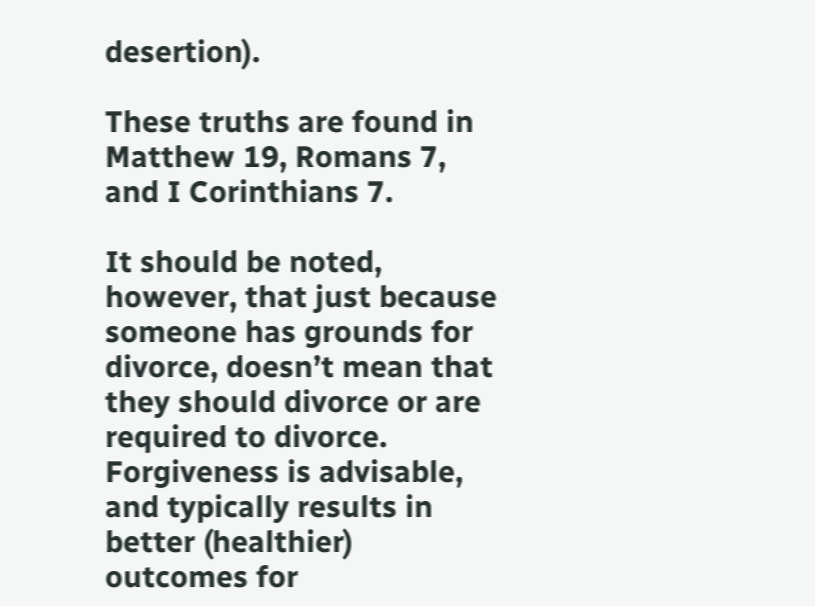desertion).

These truths are found in Matthew 19, Romans 7, and I Corinthians 7.

It should be noted, however, that just because someone has grounds for divorce, doesn’t mean that they should divorce or are required to divorce.  Forgiveness is advisable, and typically results in better (healthier) outcomes for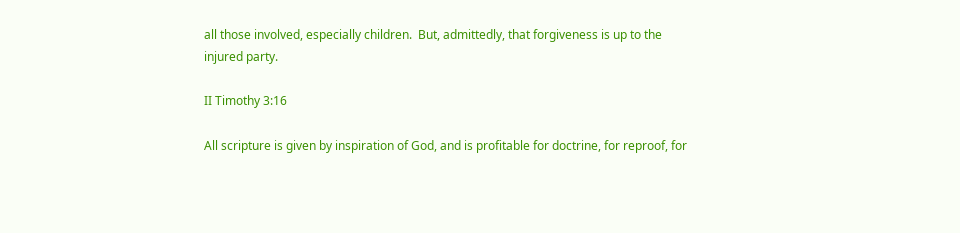all those involved, especially children.  But, admittedly, that forgiveness is up to the injured party.

II Timothy 3:16

All scripture is given by inspiration of God, and is profitable for doctrine, for reproof, for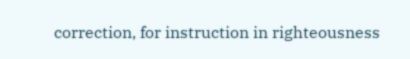correction, for instruction in righteousness